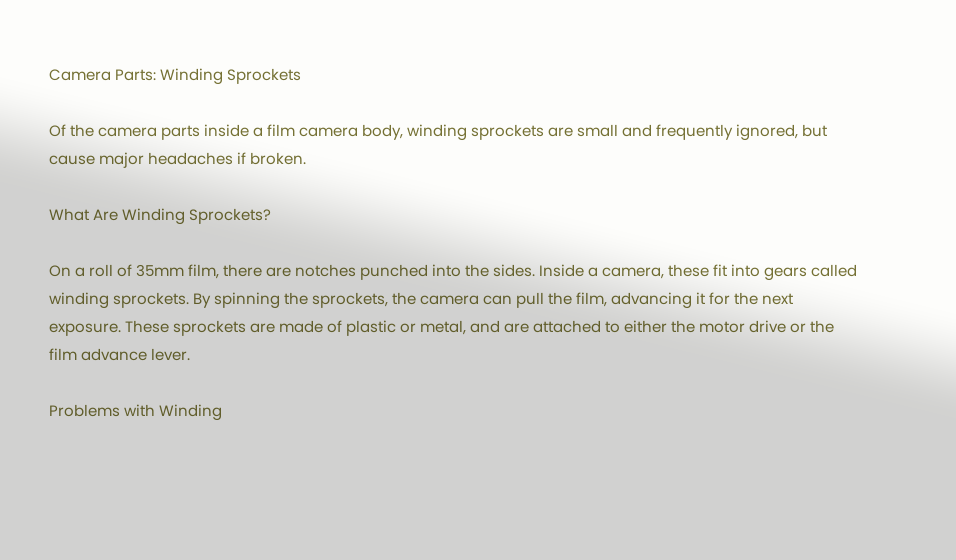Camera Parts: Winding Sprockets

Of the camera parts inside a film camera body, winding sprockets are small and frequently ignored, but cause major headaches if broken.

What Are Winding Sprockets?

On a roll of 35mm film, there are notches punched into the sides. Inside a camera, these fit into gears called winding sprockets. By spinning the sprockets, the camera can pull the film, advancing it for the next exposure. These sprockets are made of plastic or metal, and are attached to either the motor drive or the film advance lever.

Problems with Winding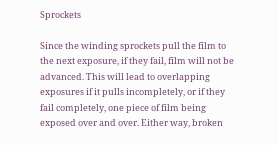Sprockets

Since the winding sprockets pull the film to the next exposure, if they fail, film will not be advanced. This will lead to overlapping exposures if it pulls incompletely, or if they fail completely, one piece of film being exposed over and over. Either way, broken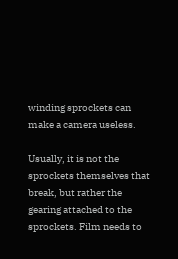winding sprockets can make a camera useless.

Usually, it is not the sprockets themselves that break, but rather the gearing attached to the sprockets. Film needs to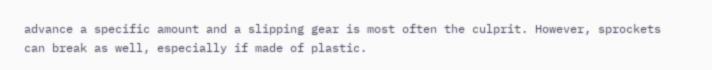advance a specific amount and a slipping gear is most often the culprit. However, sprockets can break as well, especially if made of plastic.